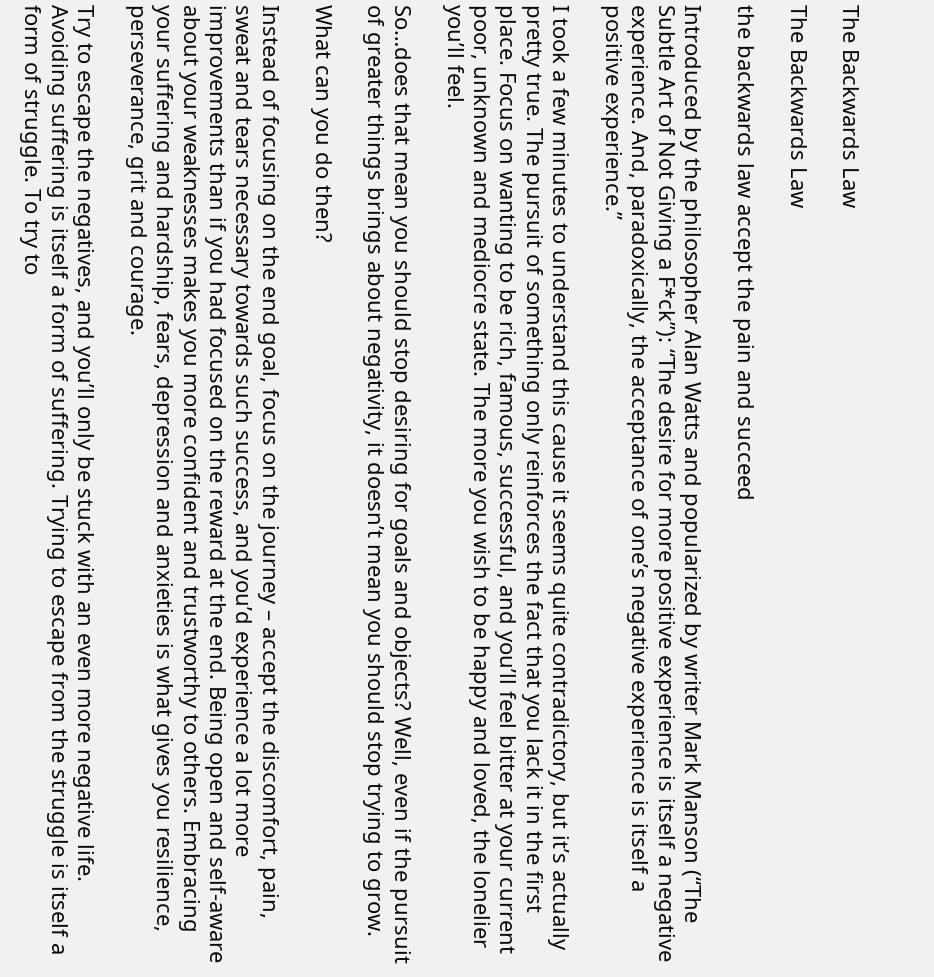The Backwards Law

The Backwards Law

the backwards law accept the pain and succeed

Introduced by the philosopher Alan Watts and popularized by writer Mark Manson (“The Subtle Art of Not Giving a F*ck”): “The desire for more positive experience is itself a negative experience. And, paradoxically, the acceptance of one’s negative experience is itself a positive experience.”

I took a few minutes to understand this cause it seems quite contradictory, but it’s actually pretty true. The pursuit of something only reinforces the fact that you lack it in the first place. Focus on wanting to be rich, famous, successful, and you’ll feel bitter at your current poor, unknown and mediocre state. The more you wish to be happy and loved, the lonelier you’ll feel.

So…does that mean you should stop desiring for goals and objects? Well, even if the pursuit of greater things brings about negativity, it doesn’t mean you should stop trying to grow.

What can you do then?

Instead of focusing on the end goal, focus on the journey – accept the discomfort, pain, sweat and tears necessary towards such success, and you’d experience a lot more improvements than if you had focused on the reward at the end. Being open and self-aware about your weaknesses makes you more confident and trustworthy to others. Embracing your suffering and hardship, fears, depression and anxieties is what gives you resilience, perseverance, grit and courage.

Try to escape the negatives, and you’ll only be stuck with an even more negative life. Avoiding suffering is itself a form of suffering. Trying to escape from the struggle is itself a form of struggle. To try to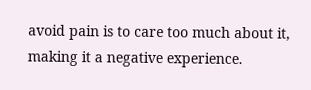avoid pain is to care too much about it, making it a negative experience.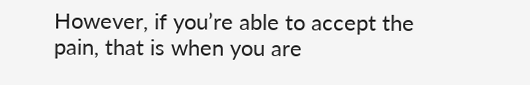However, if you’re able to accept the pain, that is when you are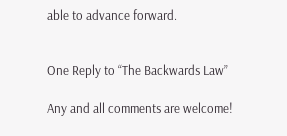able to advance forward.


One Reply to “The Backwards Law”

Any and all comments are welcome!